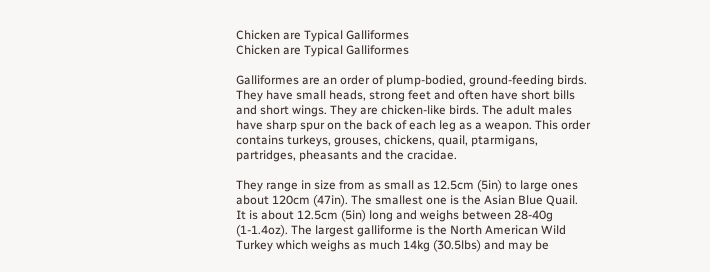Chicken are Typical Galliformes
Chicken are Typical Galliformes

Galliformes are an order of plump-bodied, ground-feeding birds. They have small heads, strong feet and often have short bills and short wings. They are chicken-like birds. The adult males have sharp spur on the back of each leg as a weapon. This order contains turkeys, grouses, chickens, quail, ptarmigans, partridges, pheasants and the cracidae.

They range in size from as small as 12.5cm (5in) to large ones about 120cm (47in). The smallest one is the Asian Blue Quail. It is about 12.5cm (5in) long and weighs between 28-40g (1-1.4oz). The largest galliforme is the North American Wild Turkey which weighs as much 14kg (30.5lbs) and may be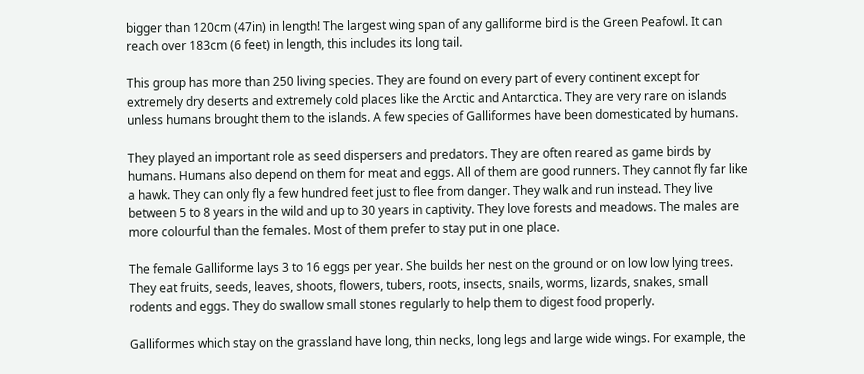bigger than 120cm (47in) in length! The largest wing span of any galliforme bird is the Green Peafowl. It can reach over 183cm (6 feet) in length, this includes its long tail.

This group has more than 250 living species. They are found on every part of every continent except for extremely dry deserts and extremely cold places like the Arctic and Antarctica. They are very rare on islands unless humans brought them to the islands. A few species of Galliformes have been domesticated by humans.

They played an important role as seed dispersers and predators. They are often reared as game birds by humans. Humans also depend on them for meat and eggs. All of them are good runners. They cannot fly far like a hawk. They can only fly a few hundred feet just to flee from danger. They walk and run instead. They live between 5 to 8 years in the wild and up to 30 years in captivity. They love forests and meadows. The males are more colourful than the females. Most of them prefer to stay put in one place.

The female Galliforme lays 3 to 16 eggs per year. She builds her nest on the ground or on low low lying trees. They eat fruits, seeds, leaves, shoots, flowers, tubers, roots, insects, snails, worms, lizards, snakes, small rodents and eggs. They do swallow small stones regularly to help them to digest food properly.

Galliformes which stay on the grassland have long, thin necks, long legs and large wide wings. For example, the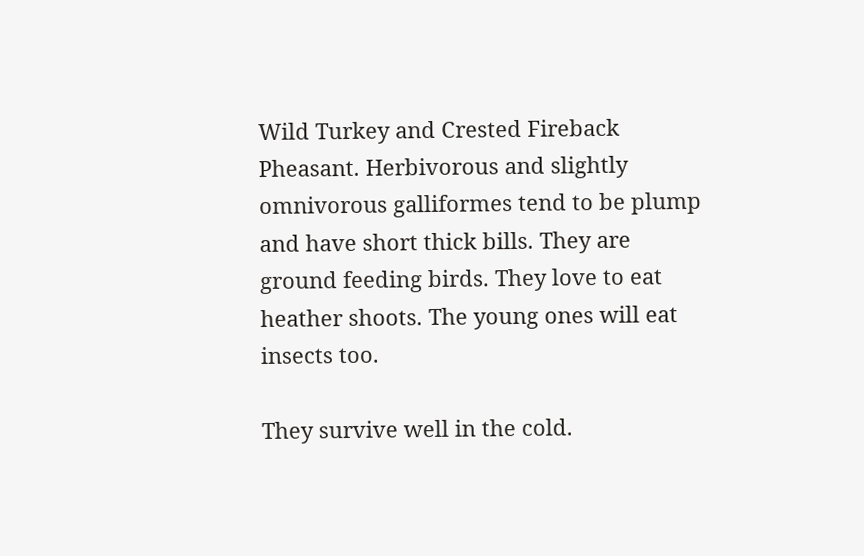Wild Turkey and Crested Fireback Pheasant. Herbivorous and slightly omnivorous galliformes tend to be plump and have short thick bills. They are ground feeding birds. They love to eat heather shoots. The young ones will eat insects too.

They survive well in the cold.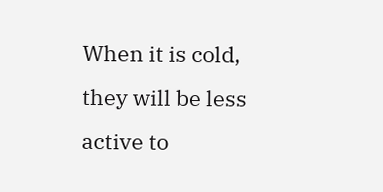When it is cold, they will be less active to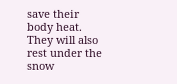save their body heat. They will also rest under the snow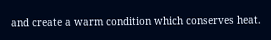and create a warm condition which conserves heat.